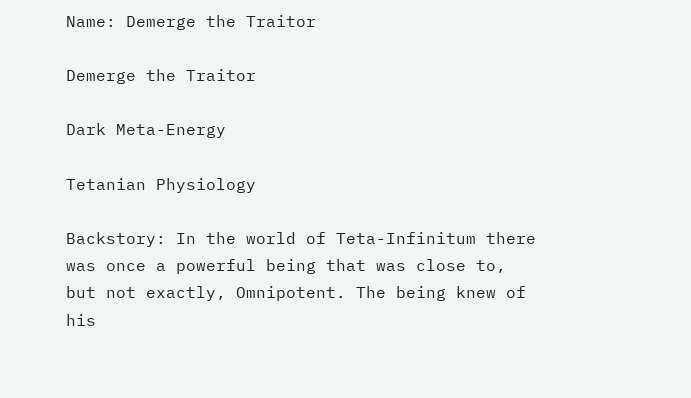Name: Demerge the Traitor

Demerge the Traitor

Dark Meta-Energy

Tetanian Physiology

Backstory: In the world of Teta-Infinitum there was once a powerful being that was close to, but not exactly, Omnipotent. The being knew of his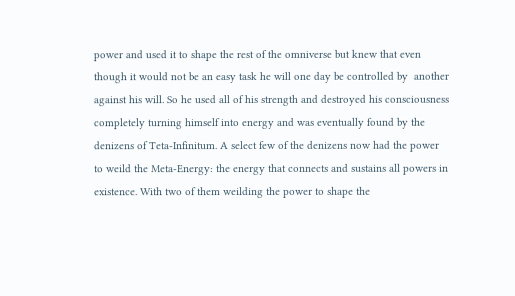power and used it to shape the rest of the omniverse but knew that even though it would not be an easy task he will one day be controlled by  another against his will. So he used all of his strength and destroyed his consciousness completely turning himself into energy and was eventually found by the denizens of Teta-Infinitum. A select few of the denizens now had the power to weild the Meta-Energy: the energy that connects and sustains all powers in existence. With two of them weilding the power to shape the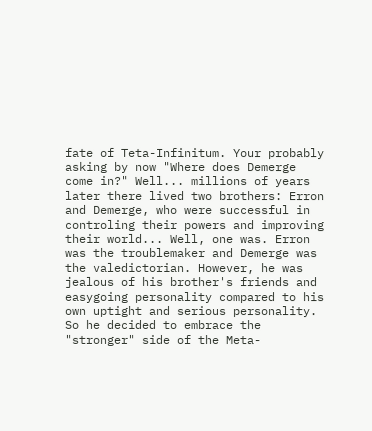fate of Teta-Infinitum. Your probably asking by now "Where does Demerge come in?" Well... millions of years later there lived two brothers: Erron and Demerge, who were successful in controling their powers and improving their world... Well, one was. Erron was the troublemaker and Demerge was the valedictorian. However, he was jealous of his brother's friends and easygoing personality compared to his own uptight and serious personality. So he decided to embrace the "stronger" side of the Meta-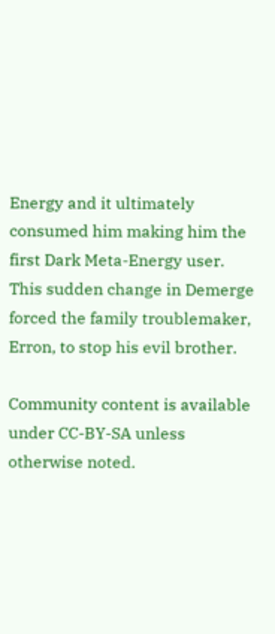Energy and it ultimately consumed him making him the first Dark Meta-Energy user. This sudden change in Demerge forced the family troublemaker, Erron, to stop his evil brother.

Community content is available under CC-BY-SA unless otherwise noted.